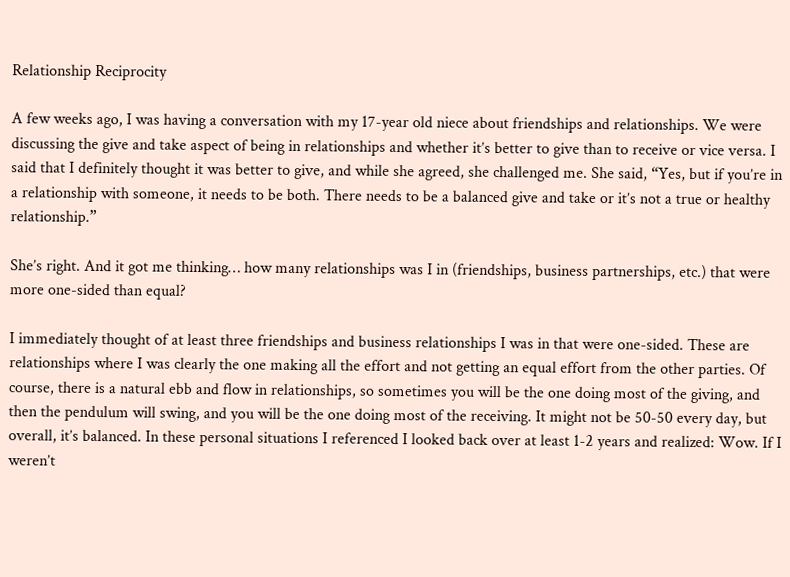Relationship Reciprocity

A few weeks ago, I was having a conversation with my 17-year old niece about friendships and relationships. We were discussing the give and take aspect of being in relationships and whether it’s better to give than to receive or vice versa. I said that I definitely thought it was better to give, and while she agreed, she challenged me. She said, “Yes, but if you’re in a relationship with someone, it needs to be both. There needs to be a balanced give and take or it’s not a true or healthy relationship.”

She’s right. And it got me thinking… how many relationships was I in (friendships, business partnerships, etc.) that were more one-sided than equal?

I immediately thought of at least three friendships and business relationships I was in that were one-sided. These are relationships where I was clearly the one making all the effort and not getting an equal effort from the other parties. Of course, there is a natural ebb and flow in relationships, so sometimes you will be the one doing most of the giving, and then the pendulum will swing, and you will be the one doing most of the receiving. It might not be 50-50 every day, but overall, it’s balanced. In these personal situations I referenced I looked back over at least 1-2 years and realized: Wow. If I weren’t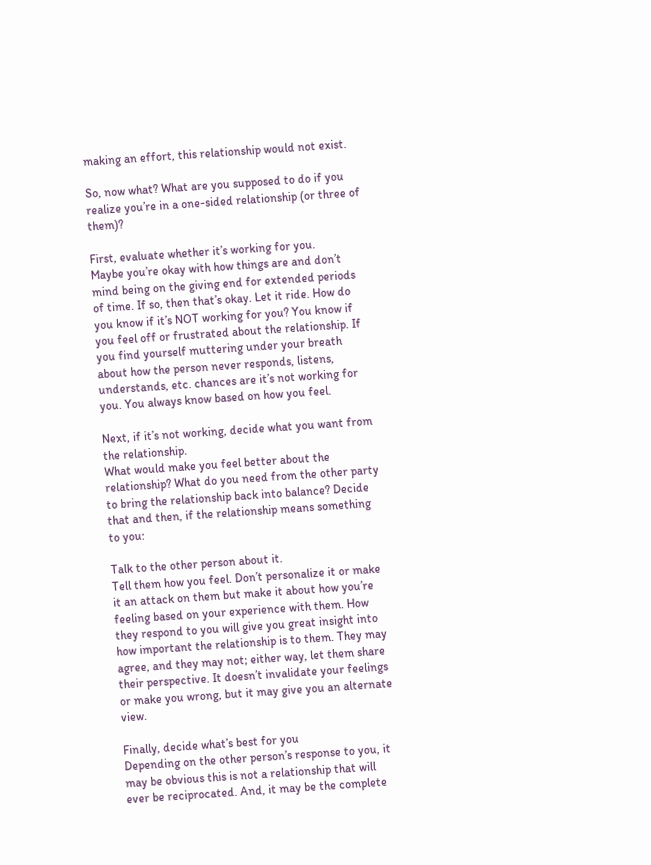making an effort, this relationship would not exist.

So, now what? What are you supposed to do if you realize you’re in a one-sided relationship (or three of them)?

First, evaluate whether it’s working for you.
Maybe you’re okay with how things are and don’t mind being on the giving end for extended periods of time. If so, then that’s okay. Let it ride. How do you know if it’s NOT working for you? You know if you feel off or frustrated about the relationship. If you find yourself muttering under your breath about how the person never responds, listens, understands, etc. chances are it’s not working for you. You always know based on how you feel.

Next, if it’s not working, decide what you want from the relationship.
What would make you feel better about the relationship? What do you need from the other party to bring the relationship back into balance? Decide that and then, if the relationship means something to you:

Talk to the other person about it.
Tell them how you feel. Don’t personalize it or make it an attack on them but make it about how you’re feeling based on your experience with them. How they respond to you will give you great insight into how important the relationship is to them. They may agree, and they may not; either way, let them share their perspective. It doesn’t invalidate your feelings or make you wrong, but it may give you an alternate view.

Finally, decide what’s best for you
Depending on the other person’s response to you, it may be obvious this is not a relationship that will ever be reciprocated. And, it may be the complete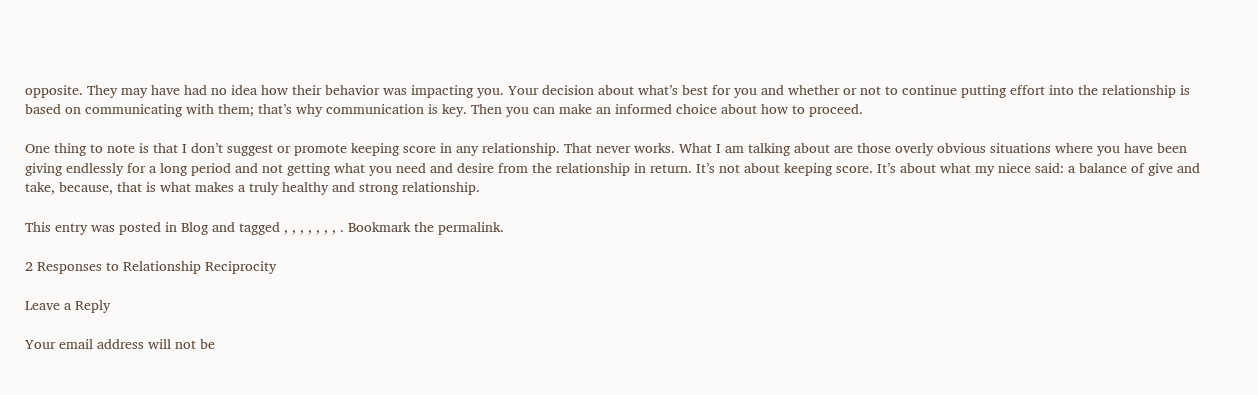opposite. They may have had no idea how their behavior was impacting you. Your decision about what’s best for you and whether or not to continue putting effort into the relationship is based on communicating with them; that’s why communication is key. Then you can make an informed choice about how to proceed.

One thing to note is that I don’t suggest or promote keeping score in any relationship. That never works. What I am talking about are those overly obvious situations where you have been giving endlessly for a long period and not getting what you need and desire from the relationship in return. It’s not about keeping score. It’s about what my niece said: a balance of give and take, because, that is what makes a truly healthy and strong relationship.

This entry was posted in Blog and tagged , , , , , , , . Bookmark the permalink.

2 Responses to Relationship Reciprocity

Leave a Reply

Your email address will not be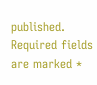published. Required fields are marked *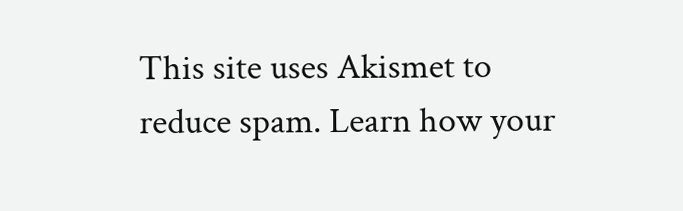This site uses Akismet to reduce spam. Learn how your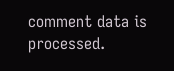comment data is processed.